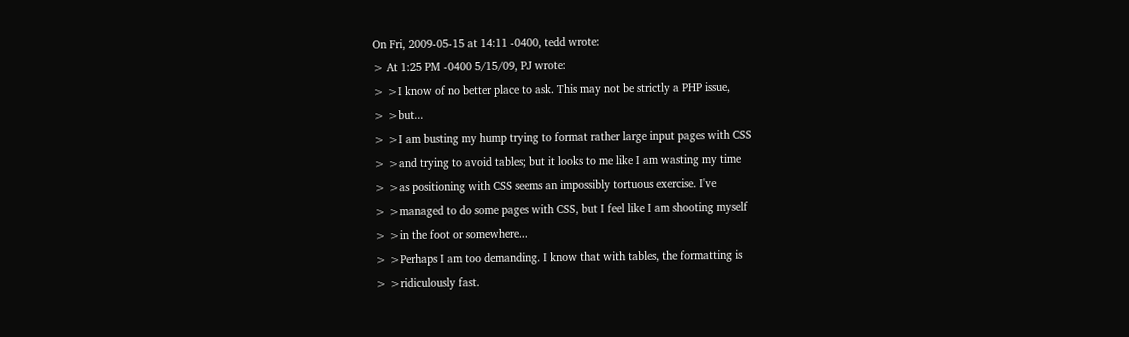On Fri, 2009-05-15 at 14:11 -0400, tedd wrote:
> At 1:25 PM -0400 5/15/09, PJ wrote:
> >I know of no better place to ask. This may not be strictly a PHP issue,
> >but...
> >I am busting my hump trying to format rather large input pages with CSS
> >and trying to avoid tables; but it looks to me like I am wasting my time
> >as positioning with CSS seems an impossibly tortuous exercise. I've
> >managed to do some pages with CSS, but I feel like I am shooting myself
> >in the foot or somewhere...
> >Perhaps I am too demanding. I know that with tables, the formatting is
> >ridiculously fast.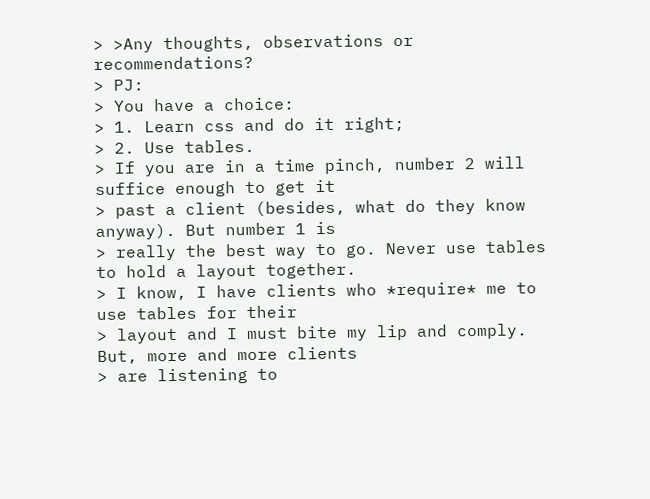> >Any thoughts, observations or recommendations?
> PJ:
> You have a choice:
> 1. Learn css and do it right;
> 2. Use tables.
> If you are in a time pinch, number 2 will suffice enough to get it
> past a client (besides, what do they know anyway). But number 1 is
> really the best way to go. Never use tables to hold a layout together.
> I know, I have clients who *require* me to use tables for their
> layout and I must bite my lip and comply. But, more and more clients
> are listening to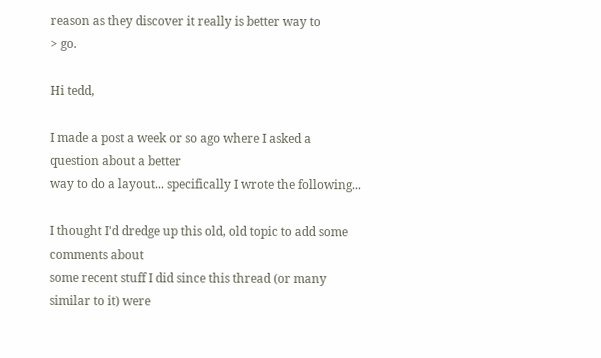reason as they discover it really is better way to
> go.

Hi tedd,

I made a post a week or so ago where I asked a question about a better
way to do a layout... specifically I wrote the following...

I thought I'd dredge up this old, old topic to add some comments about
some recent stuff I did since this thread (or many similar to it) were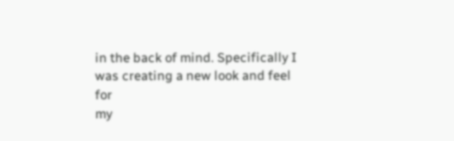in the back of mind. Specifically I was creating a new look and feel for
my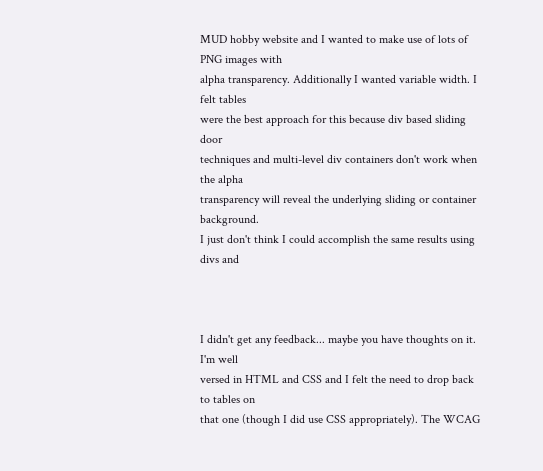MUD hobby website and I wanted to make use of lots of PNG images with
alpha transparency. Additionally I wanted variable width. I felt tables
were the best approach for this because div based sliding door
techniques and multi-level div containers don't work when the alpha
transparency will reveal the underlying sliding or container background.
I just don't think I could accomplish the same results using divs and



I didn't get any feedback... maybe you have thoughts on it. I'm well
versed in HTML and CSS and I felt the need to drop back to tables on
that one (though I did use CSS appropriately). The WCAG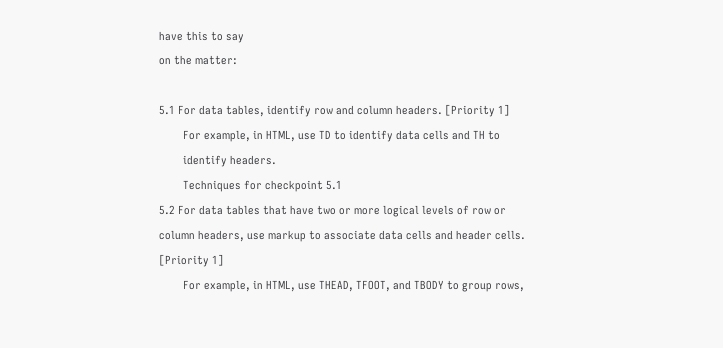have this to say
on the matter:

5.1 For data tables, identify row and column headers. [Priority 1]
        For example, in HTML, use TD to identify data cells and TH to
        identify headers.
        Techniques for checkpoint 5.1
5.2 For data tables that have two or more logical levels of row or
column headers, use markup to associate data cells and header cells.
[Priority 1]
        For example, in HTML, use THEAD, TFOOT, and TBODY to group rows,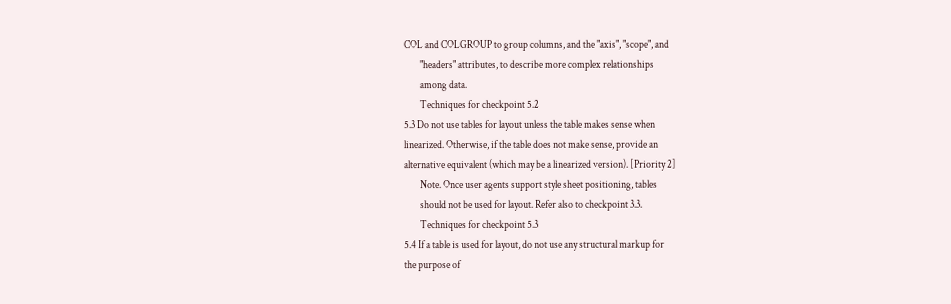COL and COLGROUP to group columns, and the "axis", "scope", and
        "headers" attributes, to describe more complex relationships
        among data.
        Techniques for checkpoint 5.2
5.3 Do not use tables for layout unless the table makes sense when
linearized. Otherwise, if the table does not make sense, provide an
alternative equivalent (which may be a linearized version). [Priority 2]
        Note. Once user agents support style sheet positioning, tables
        should not be used for layout. Refer also to checkpoint 3.3.
        Techniques for checkpoint 5.3
5.4 If a table is used for layout, do not use any structural markup for
the purpose of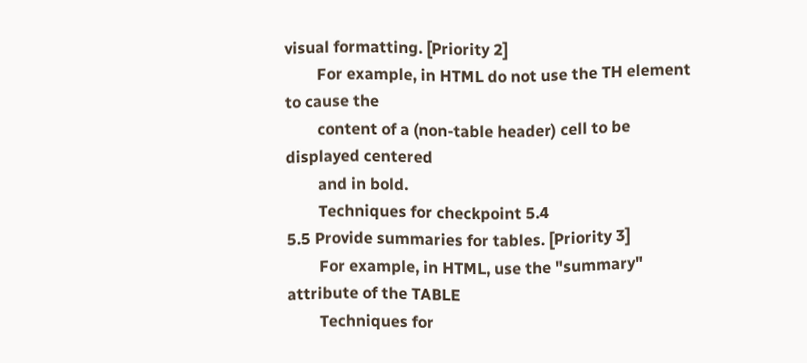visual formatting. [Priority 2]
        For example, in HTML do not use the TH element to cause the
        content of a (non-table header) cell to be displayed centered
        and in bold.
        Techniques for checkpoint 5.4
5.5 Provide summaries for tables. [Priority 3]
        For example, in HTML, use the "summary" attribute of the TABLE
        Techniques for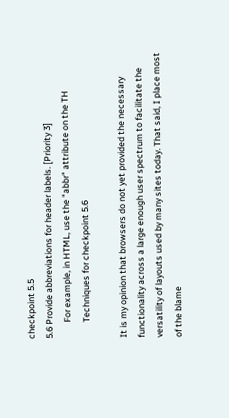checkpoint 5.5
5.6 Provide abbreviations for header labels. [Priority 3]
        For example, in HTML, use the "abbr" attribute on the TH
        Techniques for checkpoint 5.6

It is my opinion that browsers do not yet provided the necessary
functionality across a large enough user spectrum to facilitate the
versatility of layouts used by many sites today. That said, I place most
of the blame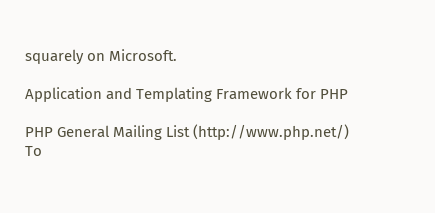squarely on Microsoft.

Application and Templating Framework for PHP

PHP General Mailing List (http://www.php.net/)
To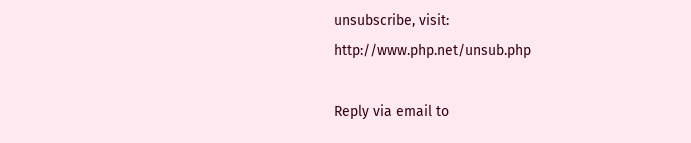unsubscribe, visit: http://www.php.net/unsub.php

Reply via email to